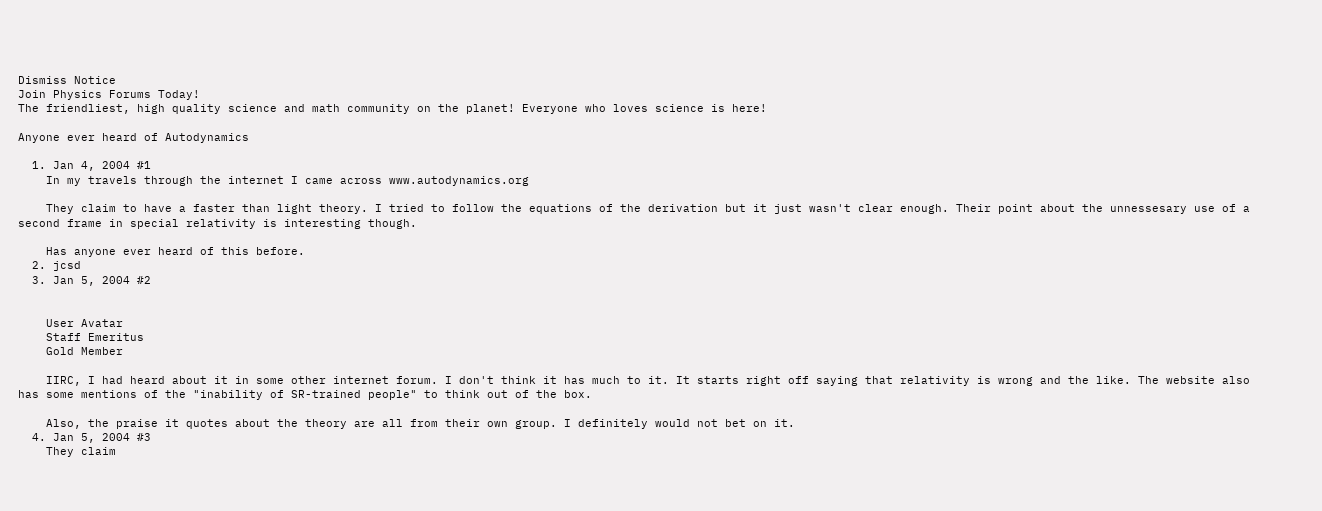Dismiss Notice
Join Physics Forums Today!
The friendliest, high quality science and math community on the planet! Everyone who loves science is here!

Anyone ever heard of Autodynamics

  1. Jan 4, 2004 #1
    In my travels through the internet I came across www.autodynamics.org

    They claim to have a faster than light theory. I tried to follow the equations of the derivation but it just wasn't clear enough. Their point about the unnessesary use of a second frame in special relativity is interesting though.

    Has anyone ever heard of this before.
  2. jcsd
  3. Jan 5, 2004 #2


    User Avatar
    Staff Emeritus
    Gold Member

    IIRC, I had heard about it in some other internet forum. I don't think it has much to it. It starts right off saying that relativity is wrong and the like. The website also has some mentions of the "inability of SR-trained people" to think out of the box.

    Also, the praise it quotes about the theory are all from their own group. I definitely would not bet on it.
  4. Jan 5, 2004 #3
    They claim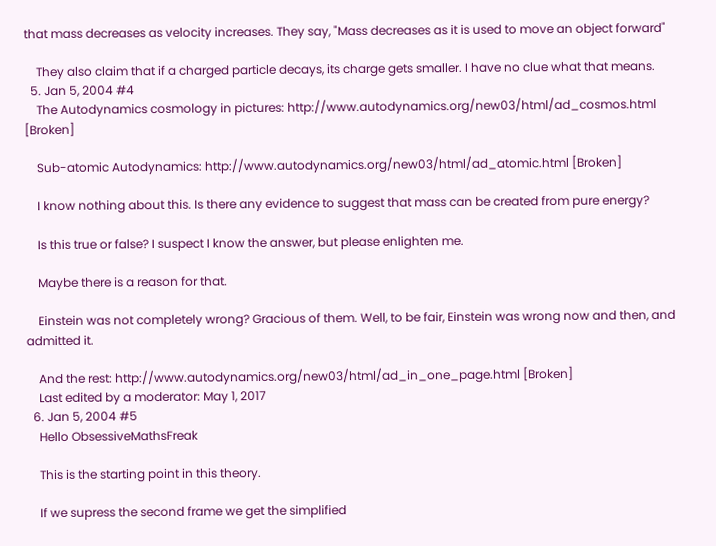that mass decreases as velocity increases. They say, "Mass decreases as it is used to move an object forward"

    They also claim that if a charged particle decays, its charge gets smaller. I have no clue what that means.
  5. Jan 5, 2004 #4
    The Autodynamics cosmology in pictures: http://www.autodynamics.org/new03/html/ad_cosmos.html [Broken]

    Sub-atomic Autodynamics: http://www.autodynamics.org/new03/html/ad_atomic.html [Broken]

    I know nothing about this. Is there any evidence to suggest that mass can be created from pure energy?

    Is this true or false? I suspect I know the answer, but please enlighten me.

    Maybe there is a reason for that.

    Einstein was not completely wrong? Gracious of them. Well, to be fair, Einstein was wrong now and then, and admitted it.

    And the rest: http://www.autodynamics.org/new03/html/ad_in_one_page.html [Broken]
    Last edited by a moderator: May 1, 2017
  6. Jan 5, 2004 #5
    Hello ObsessiveMathsFreak

    This is the starting point in this theory.

    If we supress the second frame we get the simplified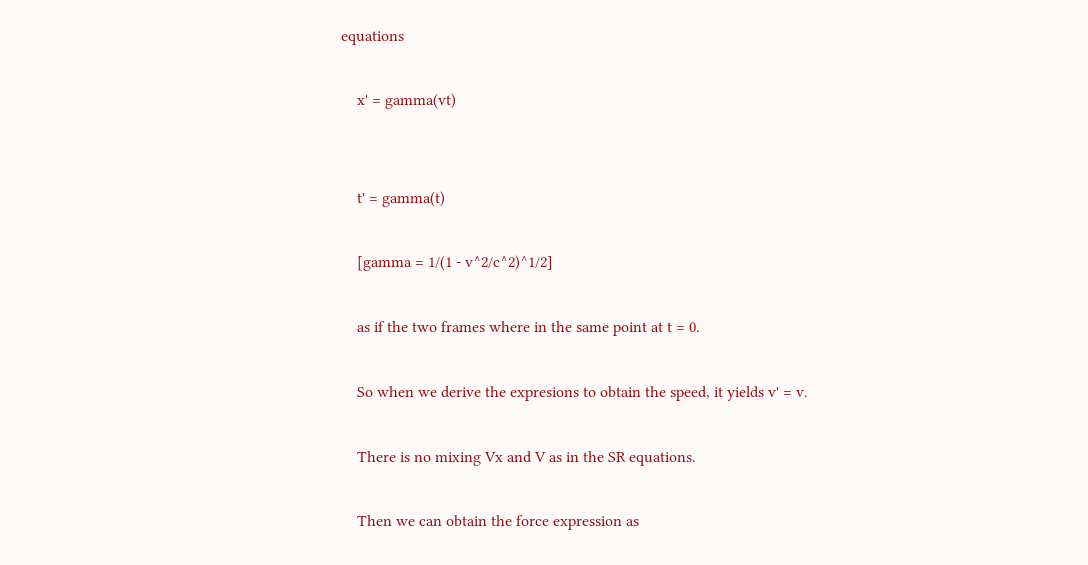equations

    x' = gamma(vt)


    t' = gamma(t)

    [gamma = 1/(1 - v^2/c^2)^1/2]

    as if the two frames where in the same point at t = 0.

    So when we derive the expresions to obtain the speed, it yields v' = v.

    There is no mixing Vx and V as in the SR equations.

    Then we can obtain the force expression as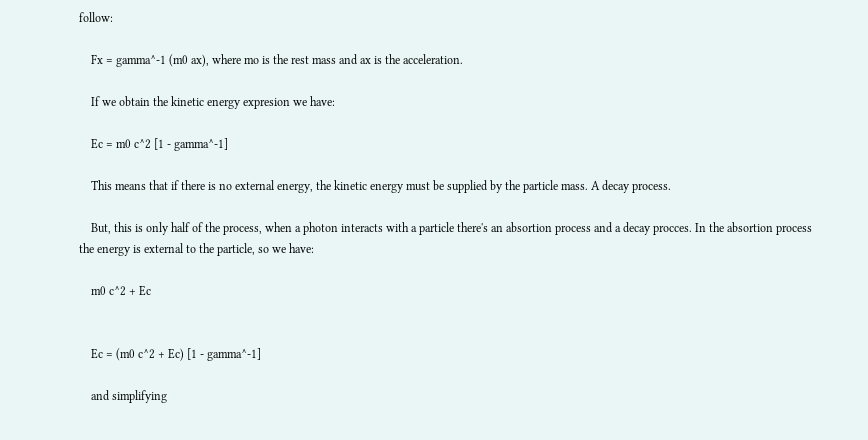follow:

    Fx = gamma^-1 (m0 ax), where mo is the rest mass and ax is the acceleration.

    If we obtain the kinetic energy expresion we have:

    Ec = m0 c^2 [1 - gamma^-1]

    This means that if there is no external energy, the kinetic energy must be supplied by the particle mass. A decay process.

    But, this is only half of the process, when a photon interacts with a particle there's an absortion process and a decay procces. In the absortion process the energy is external to the particle, so we have:

    m0 c^2 + Ec


    Ec = (m0 c^2 + Ec) [1 - gamma^-1]

    and simplifying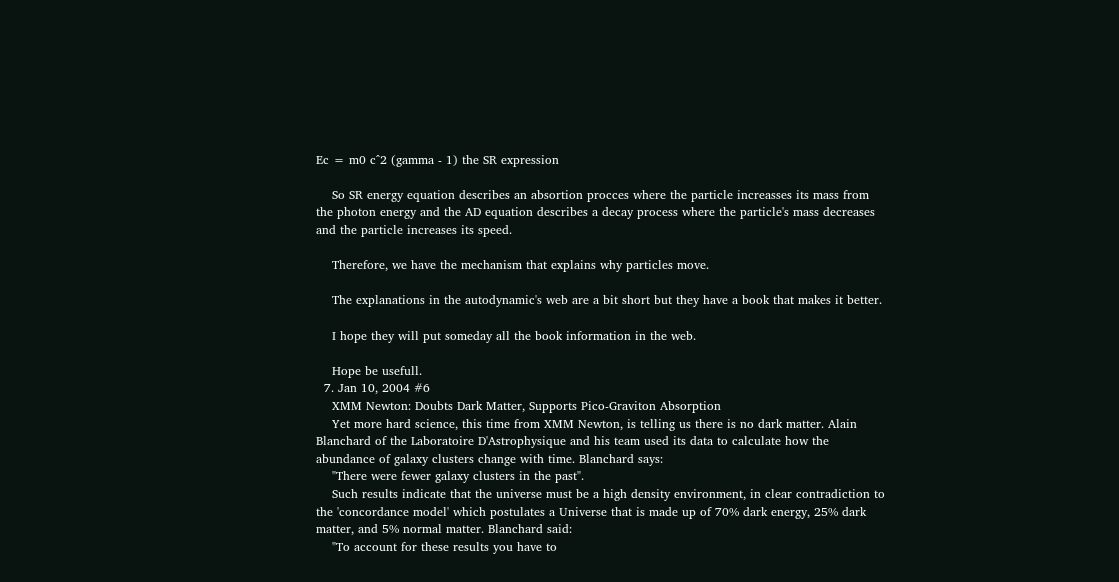Ec = m0 c^2 (gamma - 1) the SR expression

    So SR energy equation describes an absortion procces where the particle increasses its mass from the photon energy and the AD equation describes a decay process where the particle's mass decreases and the particle increases its speed.

    Therefore, we have the mechanism that explains why particles move.

    The explanations in the autodynamic's web are a bit short but they have a book that makes it better.

    I hope they will put someday all the book information in the web.

    Hope be usefull.
  7. Jan 10, 2004 #6
    XMM Newton: Doubts Dark Matter, Supports Pico-Graviton Absorption
    Yet more hard science, this time from XMM Newton, is telling us there is no dark matter. Alain Blanchard of the Laboratoire D'Astrophysique and his team used its data to calculate how the abundance of galaxy clusters change with time. Blanchard says:
    "There were fewer galaxy clusters in the past".
    Such results indicate that the universe must be a high density environment, in clear contradiction to the 'concordance model' which postulates a Universe that is made up of 70% dark energy, 25% dark matter, and 5% normal matter. Blanchard said:
    "To account for these results you have to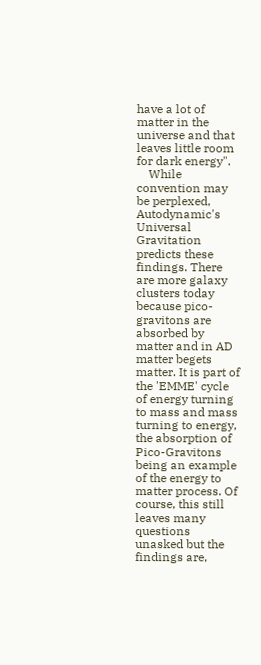have a lot of matter in the universe and that leaves little room for dark energy".
    While convention may be perplexed, Autodynamic's Universal Gravitation predicts these findings. There are more galaxy clusters today because pico-gravitons are absorbed by matter and in AD matter begets matter. It is part of the 'EMME' cycle of energy turning to mass and mass turning to energy, the absorption of Pico-Gravitons being an example of the energy to matter process. Of course, this still leaves many questions unasked but the findings are,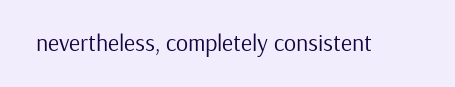nevertheless, completely consistent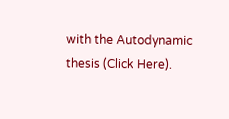with the Autodynamic thesis (Click Here).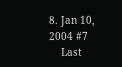8. Jan 10, 2004 #7
    Last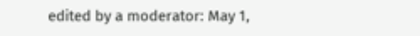edited by a moderator: May 1,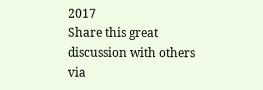2017
Share this great discussion with others via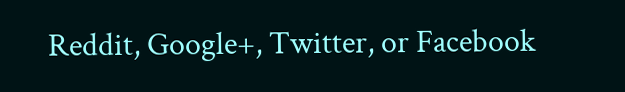Reddit, Google+, Twitter, or Facebook